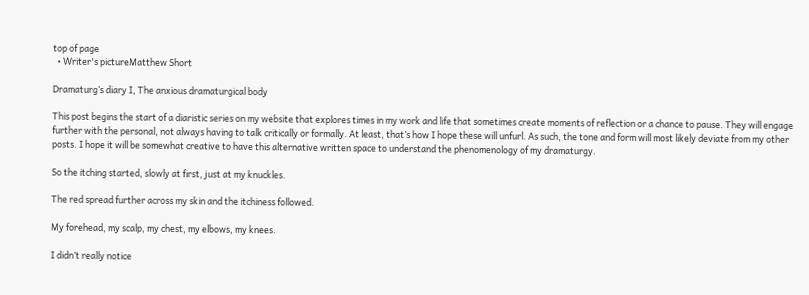top of page
  • Writer's pictureMatthew Short

Dramaturg’s diary I, The anxious dramaturgical body

This post begins the start of a diaristic series on my website that explores times in my work and life that sometimes create moments of reflection or a chance to pause. They will engage further with the personal, not always having to talk critically or formally. At least, that’s how I hope these will unfurl. As such, the tone and form will most likely deviate from my other posts. I hope it will be somewhat creative to have this alternative written space to understand the phenomenology of my dramaturgy.

So the itching started, slowly at first, just at my knuckles.

The red spread further across my skin and the itchiness followed.

My forehead, my scalp, my chest, my elbows, my knees.

I didn’t really notice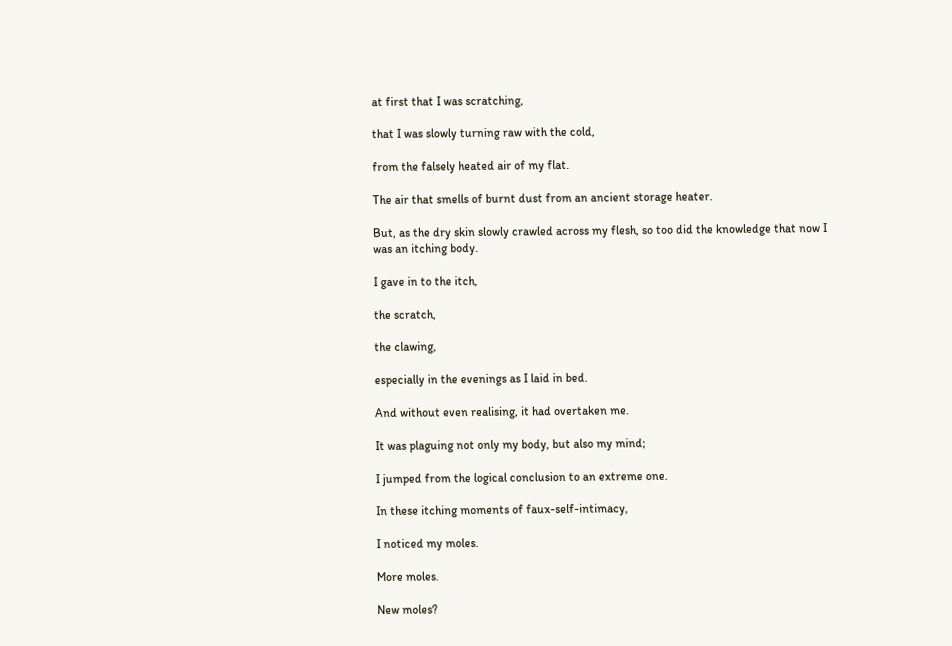at first that I was scratching,

that I was slowly turning raw with the cold,

from the falsely heated air of my flat.

The air that smells of burnt dust from an ancient storage heater.

But, as the dry skin slowly crawled across my flesh, so too did the knowledge that now I was an itching body.

I gave in to the itch,

the scratch,

the clawing,

especially in the evenings as I laid in bed.

And without even realising, it had overtaken me.

It was plaguing not only my body, but also my mind;

I jumped from the logical conclusion to an extreme one.

In these itching moments of faux-self-intimacy,

I noticed my moles.

More moles.

New moles?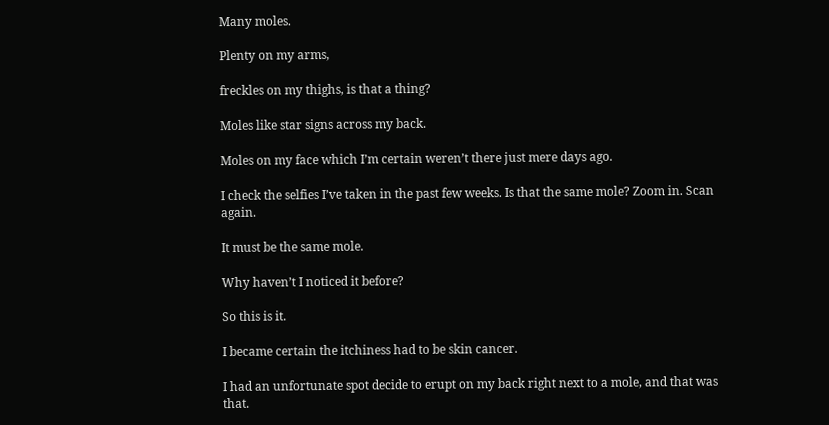Many moles.

Plenty on my arms,

freckles on my thighs, is that a thing?

Moles like star signs across my back.

Moles on my face which I’m certain weren’t there just mere days ago.

I check the selfies I’ve taken in the past few weeks. Is that the same mole? Zoom in. Scan again.

It must be the same mole.

Why haven’t I noticed it before?

So this is it.

I became certain the itchiness had to be skin cancer.

I had an unfortunate spot decide to erupt on my back right next to a mole, and that was that.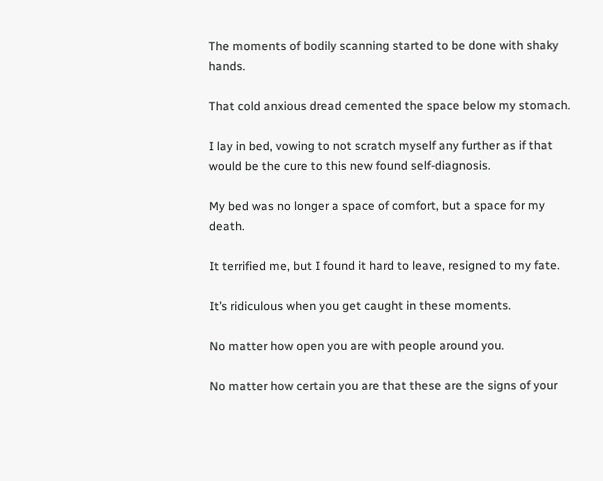The moments of bodily scanning started to be done with shaky hands.

That cold anxious dread cemented the space below my stomach.

I lay in bed, vowing to not scratch myself any further as if that would be the cure to this new found self-diagnosis.

My bed was no longer a space of comfort, but a space for my death.

It terrified me, but I found it hard to leave, resigned to my fate.

It’s ridiculous when you get caught in these moments.

No matter how open you are with people around you.

No matter how certain you are that these are the signs of your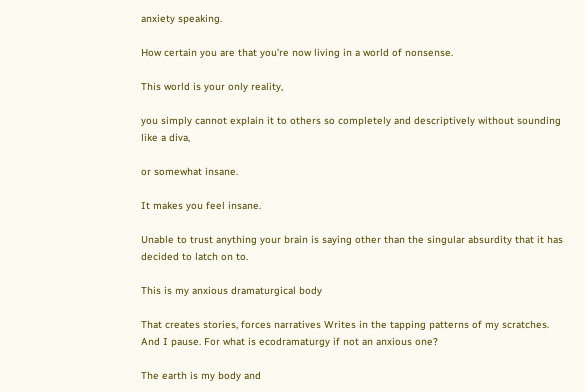anxiety speaking.

How certain you are that you’re now living in a world of nonsense.

This world is your only reality,

you simply cannot explain it to others so completely and descriptively without sounding like a diva,

or somewhat insane.

It makes you feel insane.

Unable to trust anything your brain is saying other than the singular absurdity that it has decided to latch on to.

This is my anxious dramaturgical body

That creates stories, forces narratives Writes in the tapping patterns of my scratches. And I pause. For what is ecodramaturgy if not an anxious one?

The earth is my body and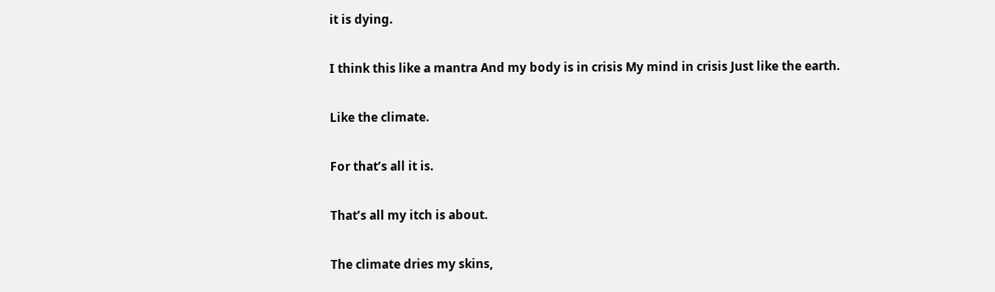it is dying.

I think this like a mantra And my body is in crisis My mind in crisis Just like the earth.

Like the climate.

For that’s all it is.

That’s all my itch is about.

The climate dries my skins,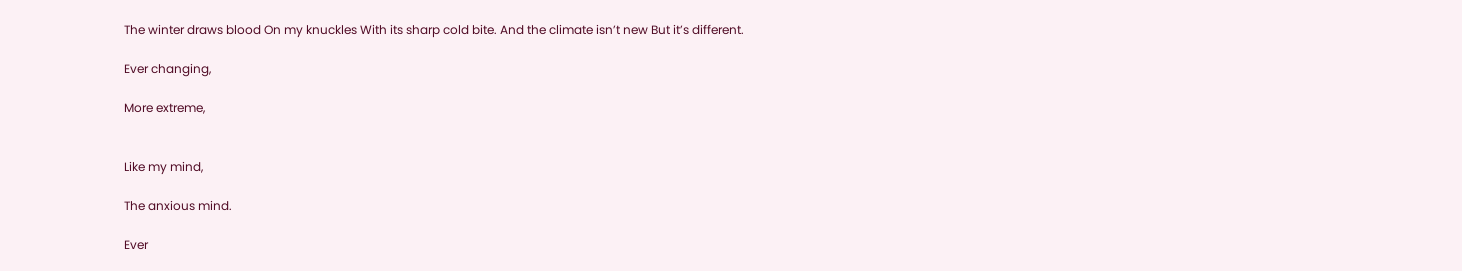The winter draws blood On my knuckles With its sharp cold bite. And the climate isn’t new But it’s different.

Ever changing,

More extreme,


Like my mind,

The anxious mind.

Ever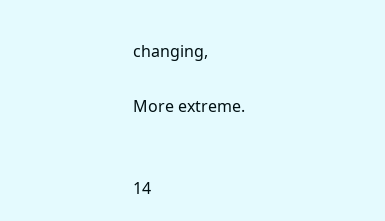changing,

More extreme.


14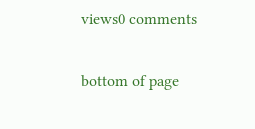views0 comments


bottom of page